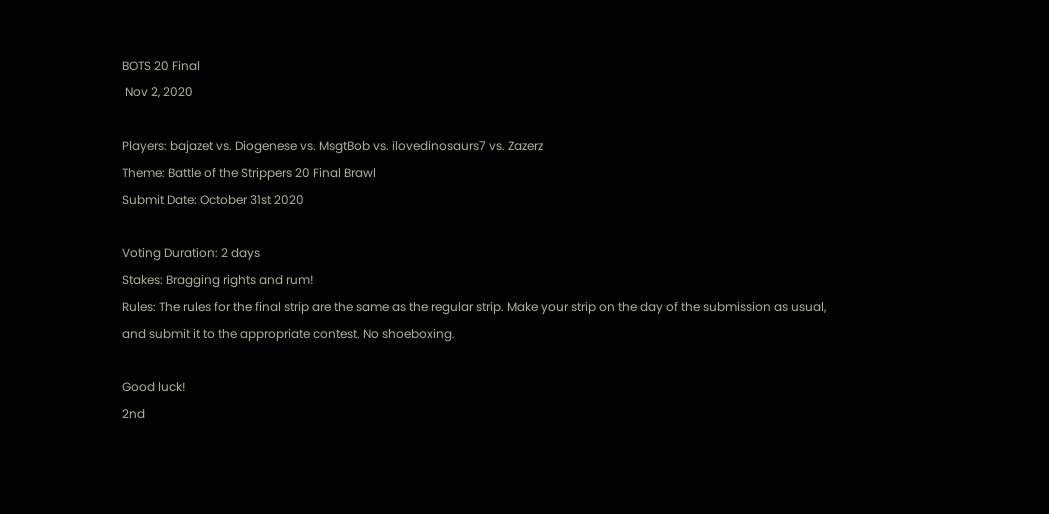BOTS 20 Final
 Nov 2, 2020

Players: bajazet vs. Diogenese vs. MsgtBob vs. ilovedinosaurs7 vs. Zazerz
Theme: Battle of the Strippers 20 Final Brawl
Submit Date: October 31st 2020

Voting Duration: 2 days
Stakes: Bragging rights and rum!
Rules: The rules for the final strip are the same as the regular strip. Make your strip on the day of the submission as usual, and submit it to the appropriate contest. No shoeboxing.

Good luck!
2nd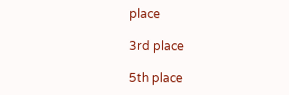place

3rd place

5th place